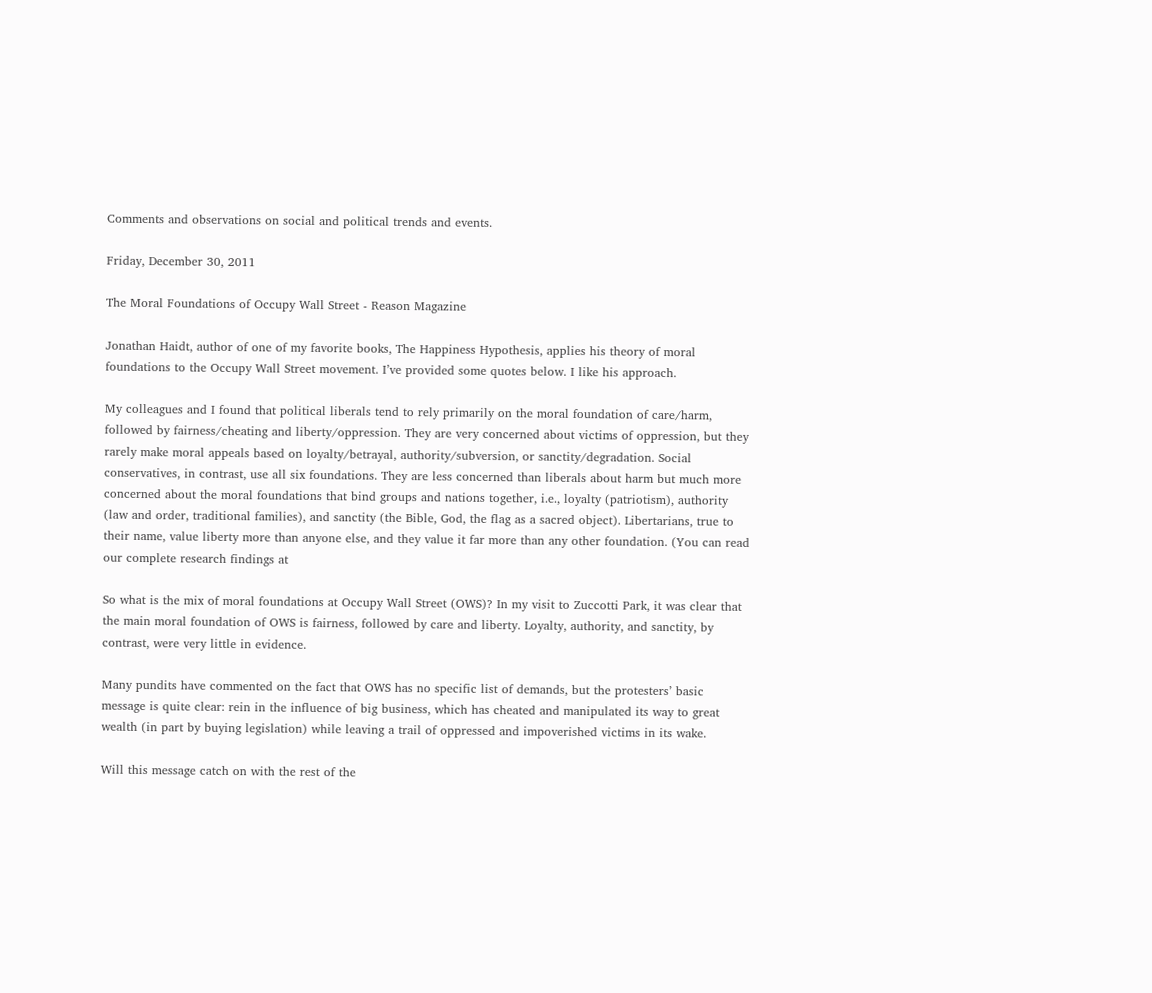Comments and observations on social and political trends and events.

Friday, December 30, 2011

The Moral Foundations of Occupy Wall Street - Reason Magazine

Jonathan Haidt, author of one of my favorite books, The Happiness Hypothesis, applies his theory of moral foundations to the Occupy Wall Street movement. I’ve provided some quotes below. I like his approach.

My colleagues and I found that political liberals tend to rely primarily on the moral foundation of care/harm, followed by fairness/cheating and liberty/oppression. They are very concerned about victims of oppression, but they rarely make moral appeals based on loyalty/betrayal, authority/subversion, or sanctity/degradation. Social conservatives, in contrast, use all six foundations. They are less concerned than liberals about harm but much more concerned about the moral foundations that bind groups and nations together, i.e., loyalty (patriotism), authority (law and order, traditional families), and sanctity (the Bible, God, the flag as a sacred object). Libertarians, true to their name, value liberty more than anyone else, and they value it far more than any other foundation. (You can read our complete research findings at

So what is the mix of moral foundations at Occupy Wall Street (OWS)? In my visit to Zuccotti Park, it was clear that the main moral foundation of OWS is fairness, followed by care and liberty. Loyalty, authority, and sanctity, by contrast, were very little in evidence.

Many pundits have commented on the fact that OWS has no specific list of demands, but the protesters’ basic message is quite clear: rein in the influence of big business, which has cheated and manipulated its way to great wealth (in part by buying legislation) while leaving a trail of oppressed and impoverished victims in its wake.

Will this message catch on with the rest of the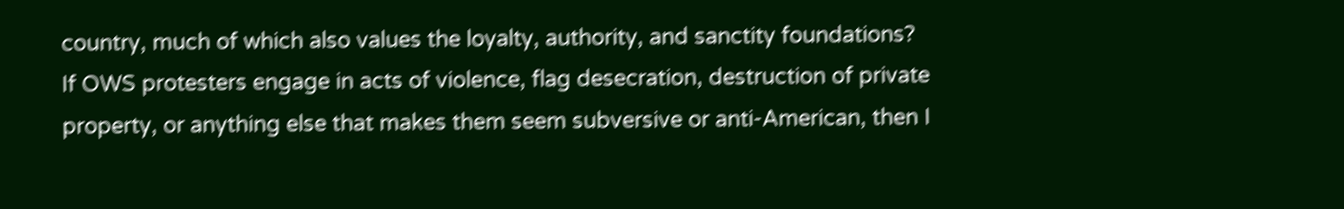country, much of which also values the loyalty, authority, and sanctity foundations? If OWS protesters engage in acts of violence, flag desecration, destruction of private property, or anything else that makes them seem subversive or anti-American, then I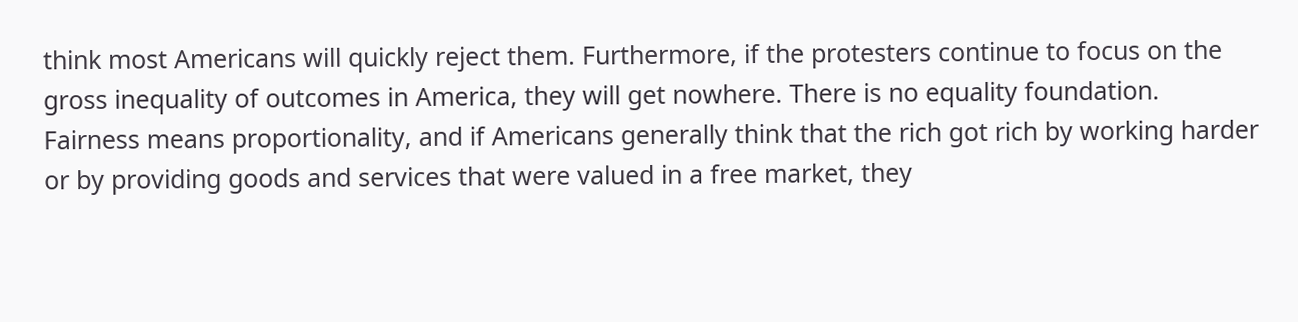think most Americans will quickly reject them. Furthermore, if the protesters continue to focus on the gross inequality of outcomes in America, they will get nowhere. There is no equality foundation. Fairness means proportionality, and if Americans generally think that the rich got rich by working harder or by providing goods and services that were valued in a free market, they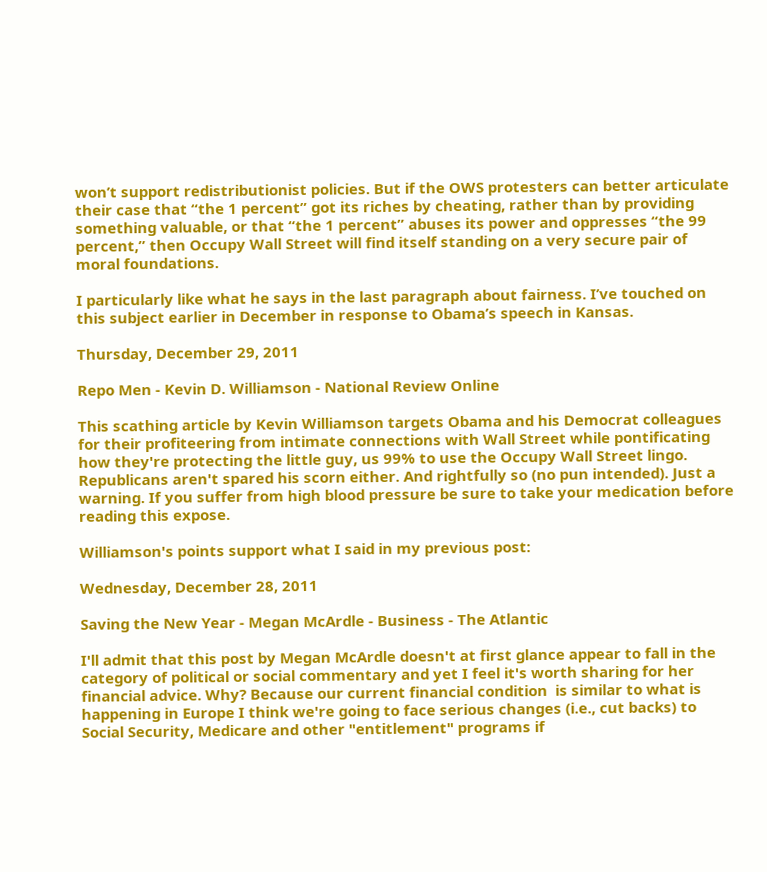won’t support redistributionist policies. But if the OWS protesters can better articulate their case that “the 1 percent” got its riches by cheating, rather than by providing something valuable, or that “the 1 percent” abuses its power and oppresses “the 99 percent,” then Occupy Wall Street will find itself standing on a very secure pair of moral foundations.

I particularly like what he says in the last paragraph about fairness. I’ve touched on this subject earlier in December in response to Obama’s speech in Kansas.

Thursday, December 29, 2011

Repo Men - Kevin D. Williamson - National Review Online

This scathing article by Kevin Williamson targets Obama and his Democrat colleagues for their profiteering from intimate connections with Wall Street while pontificating how they're protecting the little guy, us 99% to use the Occupy Wall Street lingo. Republicans aren't spared his scorn either. And rightfully so (no pun intended). Just a warning. If you suffer from high blood pressure be sure to take your medication before reading this expose.

Williamson's points support what I said in my previous post:

Wednesday, December 28, 2011

Saving the New Year - Megan McArdle - Business - The Atlantic

I'll admit that this post by Megan McArdle doesn't at first glance appear to fall in the category of political or social commentary and yet I feel it's worth sharing for her financial advice. Why? Because our current financial condition  is similar to what is happening in Europe I think we're going to face serious changes (i.e., cut backs) to Social Security, Medicare and other "entitlement" programs if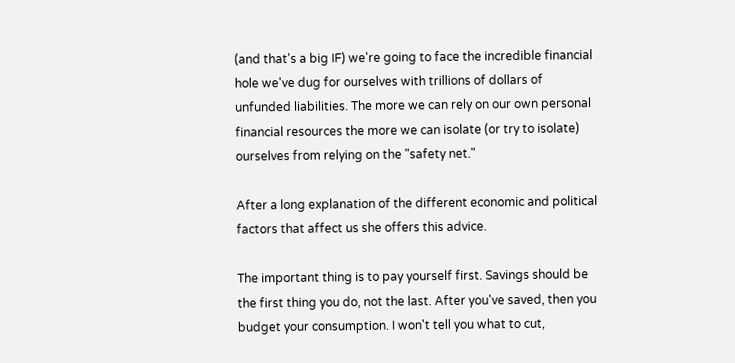(and that's a big IF) we're going to face the incredible financial hole we've dug for ourselves with trillions of dollars of unfunded liabilities. The more we can rely on our own personal financial resources the more we can isolate (or try to isolate) ourselves from relying on the "safety net."

After a long explanation of the different economic and political factors that affect us she offers this advice.

The important thing is to pay yourself first. Savings should be the first thing you do, not the last. After you've saved, then you budget your consumption. I won't tell you what to cut,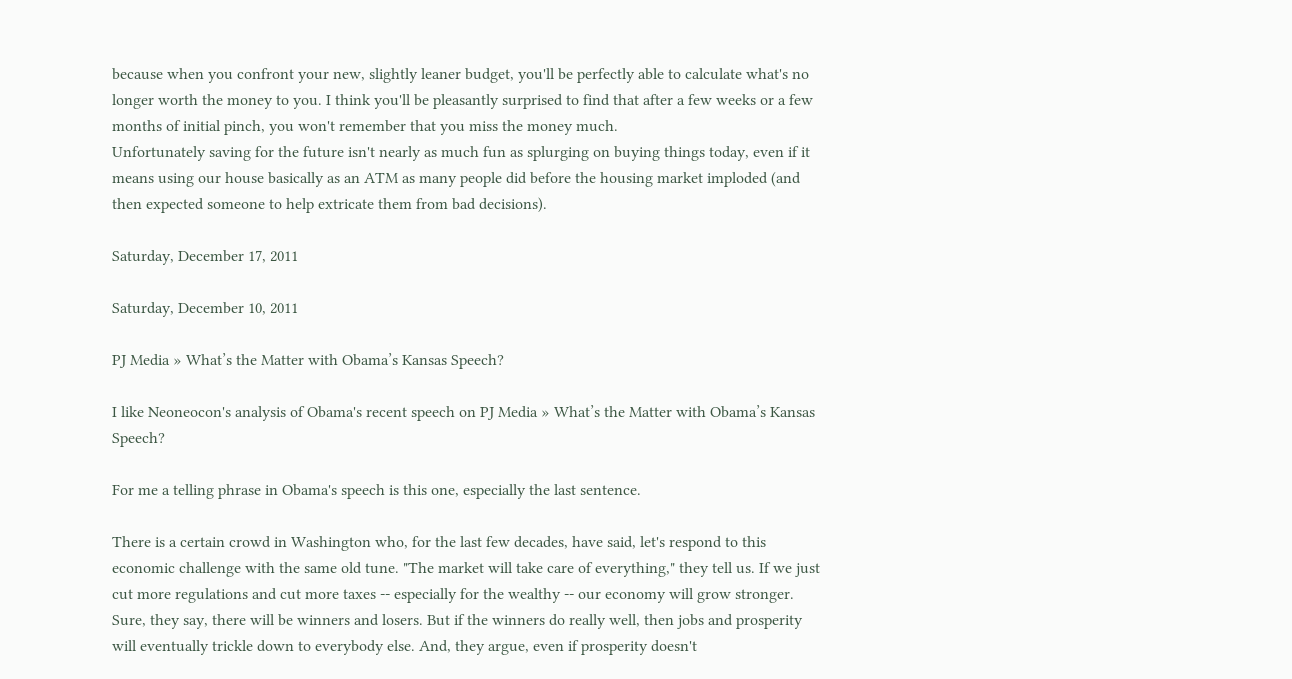because when you confront your new, slightly leaner budget, you'll be perfectly able to calculate what's no longer worth the money to you. I think you'll be pleasantly surprised to find that after a few weeks or a few months of initial pinch, you won't remember that you miss the money much.
Unfortunately saving for the future isn't nearly as much fun as splurging on buying things today, even if it means using our house basically as an ATM as many people did before the housing market imploded (and then expected someone to help extricate them from bad decisions).

Saturday, December 17, 2011

Saturday, December 10, 2011

PJ Media » What’s the Matter with Obama’s Kansas Speech?

I like Neoneocon's analysis of Obama's recent speech on PJ Media » What’s the Matter with Obama’s Kansas Speech?

For me a telling phrase in Obama's speech is this one, especially the last sentence.

There is a certain crowd in Washington who, for the last few decades, have said, let's respond to this economic challenge with the same old tune. "The market will take care of everything," they tell us. If we just cut more regulations and cut more taxes -- especially for the wealthy -- our economy will grow stronger. Sure, they say, there will be winners and losers. But if the winners do really well, then jobs and prosperity will eventually trickle down to everybody else. And, they argue, even if prosperity doesn't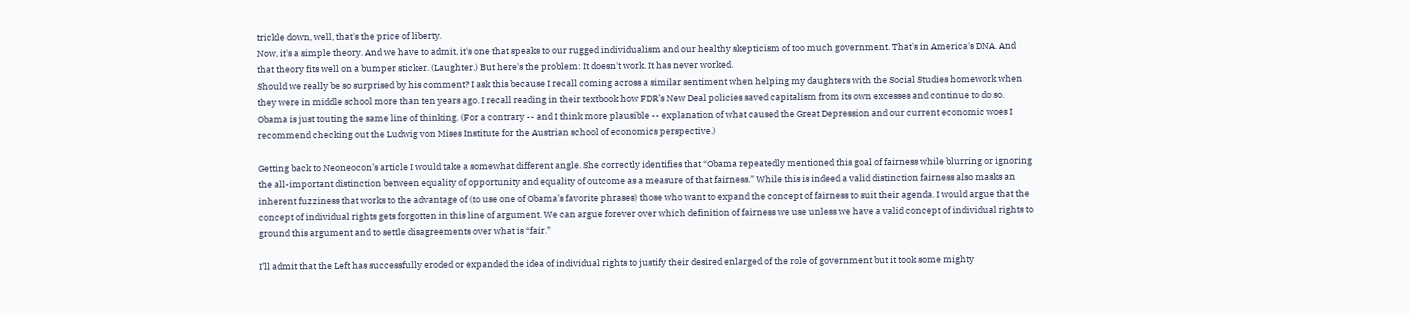trickle down, well, that's the price of liberty.
Now, it's a simple theory. And we have to admit, it's one that speaks to our rugged individualism and our healthy skepticism of too much government. That's in America's DNA. And that theory fits well on a bumper sticker. (Laughter.) But here's the problem: It doesn't work. It has never worked.
Should we really be so surprised by his comment? I ask this because I recall coming across a similar sentiment when helping my daughters with the Social Studies homework when they were in middle school more than ten years ago. I recall reading in their textbook how FDR’s New Deal policies saved capitalism from its own excesses and continue to do so. Obama is just touting the same line of thinking. (For a contrary -- and I think more plausible -- explanation of what caused the Great Depression and our current economic woes I recommend checking out the Ludwig von Mises Institute for the Austrian school of economics perspective.)

Getting back to Neoneocon’s article I would take a somewhat different angle. She correctly identifies that “Obama repeatedly mentioned this goal of fairness while blurring or ignoring the all-important distinction between equality of opportunity and equality of outcome as a measure of that fairness.” While this is indeed a valid distinction fairness also masks an inherent fuzziness that works to the advantage of (to use one of Obama’s favorite phrases) those who want to expand the concept of fairness to suit their agenda. I would argue that the concept of individual rights gets forgotten in this line of argument. We can argue forever over which definition of fairness we use unless we have a valid concept of individual rights to ground this argument and to settle disagreements over what is “fair.”

I’ll admit that the Left has successfully eroded or expanded the idea of individual rights to justify their desired enlarged of the role of government but it took some mighty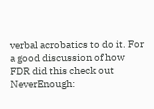verbal acrobatics to do it. For a good discussion of how FDR did this check out NeverEnough: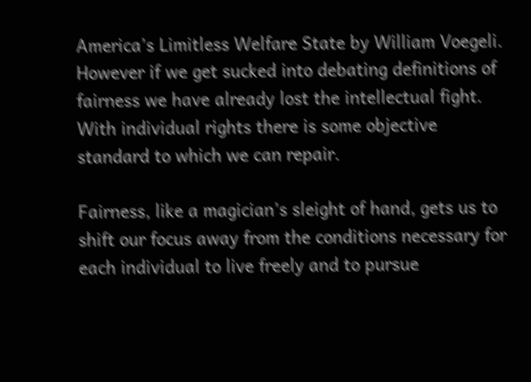America’s Limitless Welfare State by William Voegeli. However if we get sucked into debating definitions of fairness we have already lost the intellectual fight. With individual rights there is some objective standard to which we can repair.

Fairness, like a magician’s sleight of hand, gets us to shift our focus away from the conditions necessary for each individual to live freely and to pursue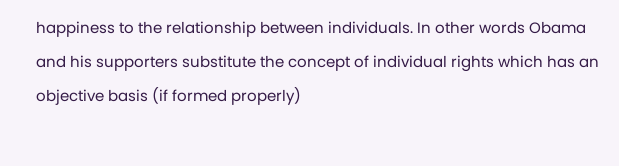happiness to the relationship between individuals. In other words Obama and his supporters substitute the concept of individual rights which has an objective basis (if formed properly)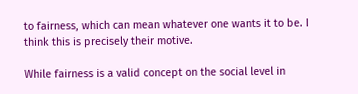to fairness, which can mean whatever one wants it to be. I think this is precisely their motive.

While fairness is a valid concept on the social level in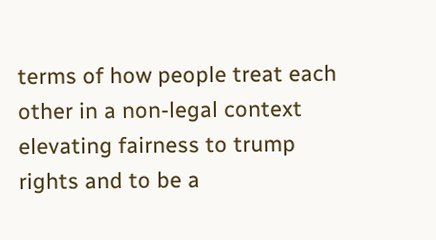terms of how people treat each other in a non-legal context elevating fairness to trump rights and to be a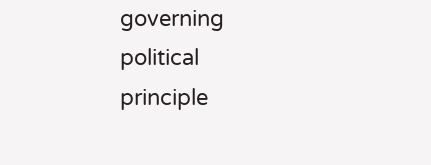governing political principle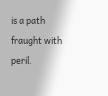is a path fraught with peril.